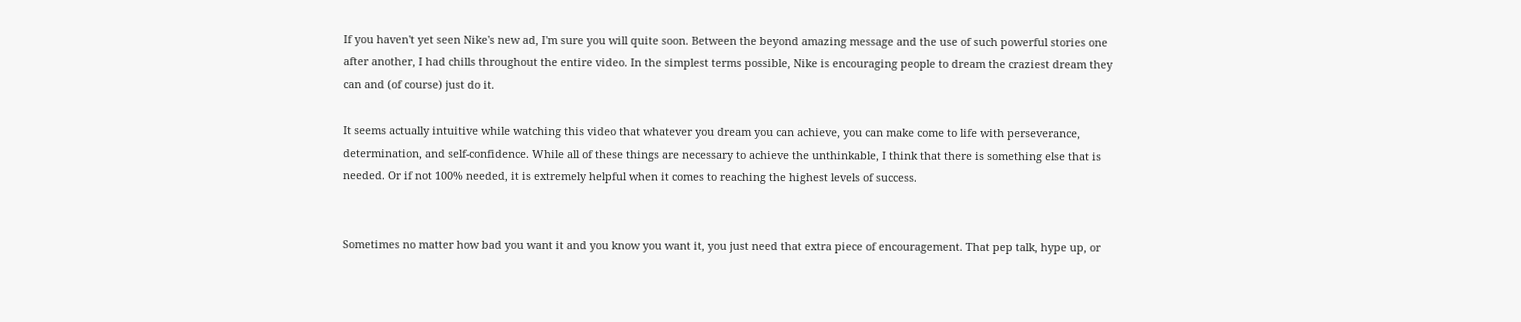If you haven't yet seen Nike's new ad, I'm sure you will quite soon. Between the beyond amazing message and the use of such powerful stories one after another, I had chills throughout the entire video. In the simplest terms possible, Nike is encouraging people to dream the craziest dream they can and (of course) just do it.

It seems actually intuitive while watching this video that whatever you dream you can achieve, you can make come to life with perseverance, determination, and self-confidence. While all of these things are necessary to achieve the unthinkable, I think that there is something else that is needed. Or if not 100% needed, it is extremely helpful when it comes to reaching the highest levels of success.


Sometimes no matter how bad you want it and you know you want it, you just need that extra piece of encouragement. That pep talk, hype up, or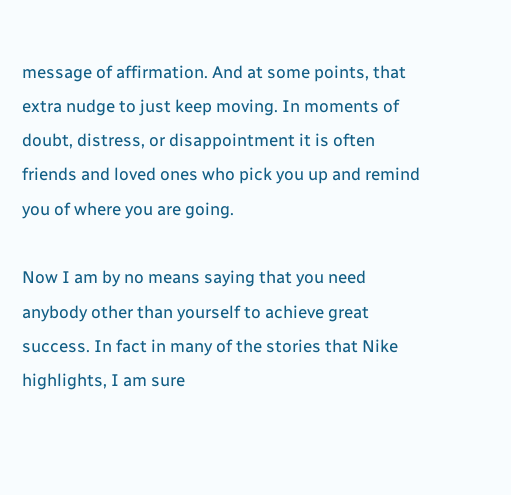message of affirmation. And at some points, that extra nudge to just keep moving. In moments of doubt, distress, or disappointment it is often friends and loved ones who pick you up and remind you of where you are going.

Now I am by no means saying that you need anybody other than yourself to achieve great success. In fact in many of the stories that Nike highlights, I am sure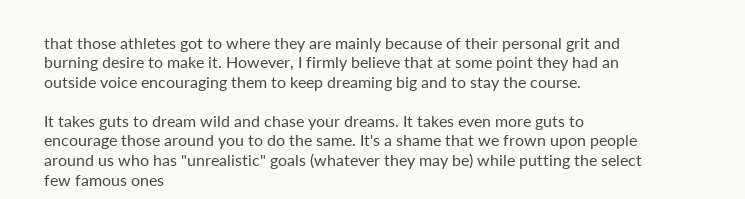that those athletes got to where they are mainly because of their personal grit and burning desire to make it. However, I firmly believe that at some point they had an outside voice encouraging them to keep dreaming big and to stay the course.

It takes guts to dream wild and chase your dreams. It takes even more guts to encourage those around you to do the same. It's a shame that we frown upon people around us who has "unrealistic" goals (whatever they may be) while putting the select few famous ones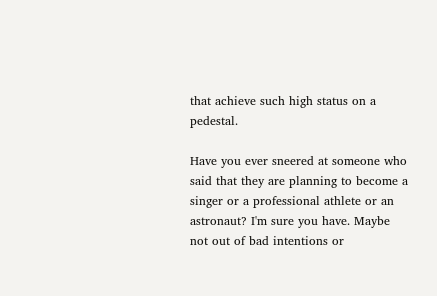that achieve such high status on a pedestal.

Have you ever sneered at someone who said that they are planning to become a singer or a professional athlete or an astronaut? I'm sure you have. Maybe not out of bad intentions or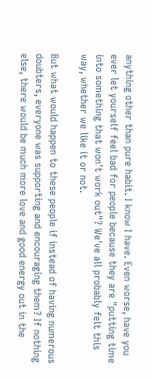anything other than pure habit. I know I have. Even worse, have you ever let yourself feel bad for people because they are "putting time into something that won't work out"? We've all probably felt this way, whether we like it or not.

But what would happen to these people if instead of having numerous doubters, everyone was supporting and encouraging them? If nothing else, there would be much more love and good energy out in the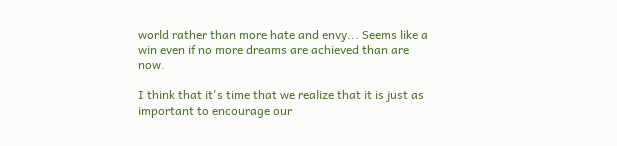world rather than more hate and envy... Seems like a win even if no more dreams are achieved than are now.

I think that it's time that we realize that it is just as important to encourage our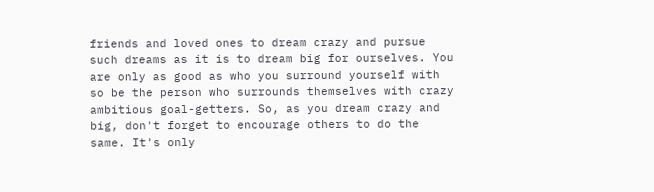friends and loved ones to dream crazy and pursue such dreams as it is to dream big for ourselves. You are only as good as who you surround yourself with so be the person who surrounds themselves with crazy ambitious goal-getters. So, as you dream crazy and big, don't forget to encourage others to do the same. It's only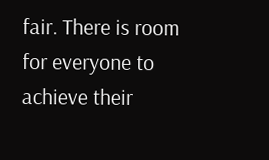fair. There is room for everyone to achieve their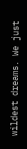wildest dreams. We just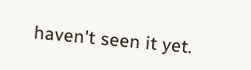haven't seen it yet.